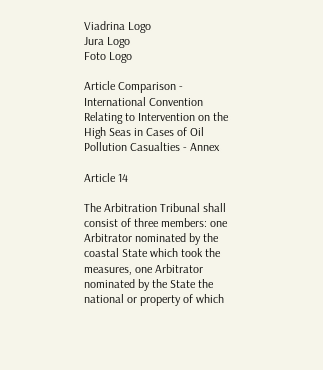Viadrina Logo
Jura Logo
Foto Logo

Article Comparison - International Convention Relating to Intervention on the High Seas in Cases of Oil Pollution Casualties - Annex

Article 14

The Arbitration Tribunal shall consist of three members: one Arbitrator nominated by the coastal State which took the measures, one Arbitrator nominated by the State the national or property of which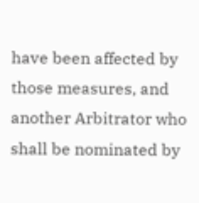have been affected by those measures, and another Arbitrator who shall be nominated by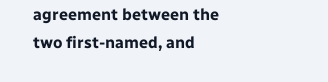agreement between the two first-named, and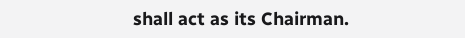shall act as its Chairman.